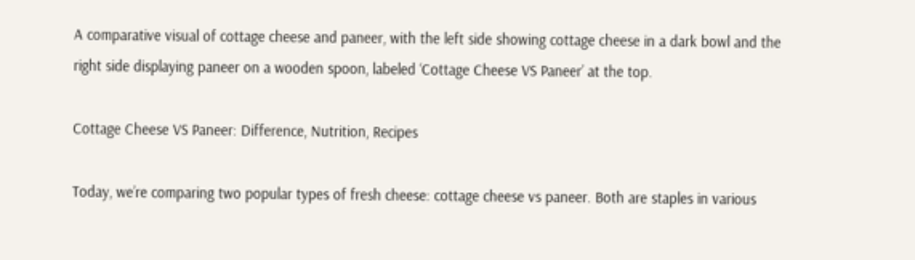A comparative visual of cottage cheese and paneer, with the left side showing cottage cheese in a dark bowl and the right side displaying paneer on a wooden spoon, labeled ‘Cottage Cheese VS Paneer’ at the top.

Cottage Cheese VS Paneer: Difference, Nutrition, Recipes

Today, we’re comparing two popular types of fresh cheese: cottage cheese vs paneer. Both are staples in various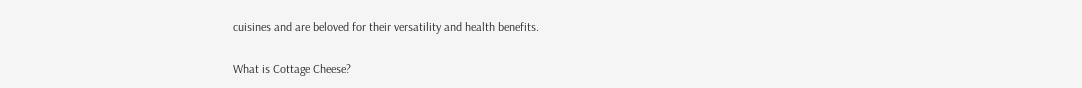cuisines and are beloved for their versatility and health benefits.

What is Cottage Cheese?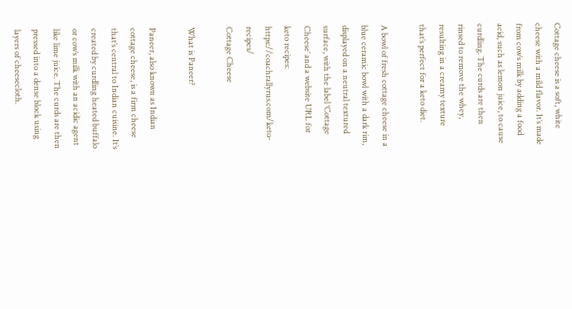Cottage cheese is a soft, white cheese with a mild flavor. It’s made from cow’s milk by adding a food acid, such as lemon juice, to cause curdling. The curds are then rinsed to remove the whey, resulting in a creamy texture that’s perfect for a keto diet.

A bowl of fresh cottage cheese in a blue ceramic bowl with a dark rim, displayed on a neutral textured surface, with the label ‘Cottage Cheese’ and a website URL for keto recipes: https://coachrallyrus.com/keto-recipes/
Cottage Cheese

What is Paneer?

Paneer, also known as Indian cottage cheese, is a firm cheese that’s central to Indian cuisine. It’s created by curdling heated buffalo or cow’s milk with an acidic agent like lime juice. The curds are then pressed into a dense block using layers of cheesecloth.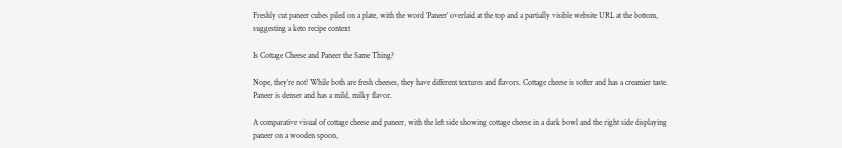Freshly cut paneer cubes piled on a plate, with the word ‘Paneer’ overlaid at the top and a partially visible website URL at the bottom, suggesting a keto recipe context

Is Cottage Cheese and Paneer the Same Thing?

Nope, they’re not! While both are fresh cheeses, they have different textures and flavors. Cottage cheese is softer and has a creamier taste. Paneer is denser and has a mild, milky flavor.

A comparative visual of cottage cheese and paneer, with the left side showing cottage cheese in a dark bowl and the right side displaying paneer on a wooden spoon,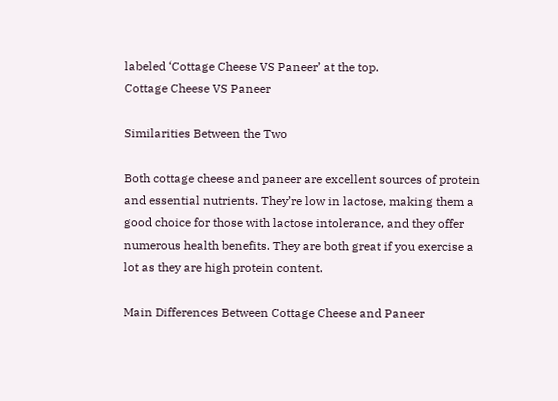labeled ‘Cottage Cheese VS Paneer’ at the top.
Cottage Cheese VS Paneer

Similarities Between the Two

Both cottage cheese and paneer are excellent sources of protein and essential nutrients. They’re low in lactose, making them a good choice for those with lactose intolerance, and they offer numerous health benefits. They are both great if you exercise a lot as they are high protein content.

Main Differences Between Cottage Cheese and Paneer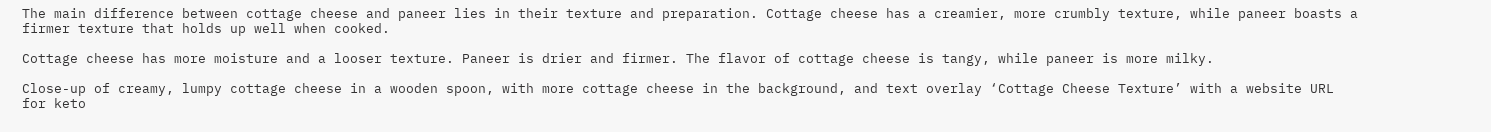The main difference between cottage cheese and paneer lies in their texture and preparation. Cottage cheese has a creamier, more crumbly texture, while paneer boasts a firmer texture that holds up well when cooked.

Cottage cheese has more moisture and a looser texture. Paneer is drier and firmer. The flavor of cottage cheese is tangy, while paneer is more milky.

Close-up of creamy, lumpy cottage cheese in a wooden spoon, with more cottage cheese in the background, and text overlay ‘Cottage Cheese Texture’ with a website URL for keto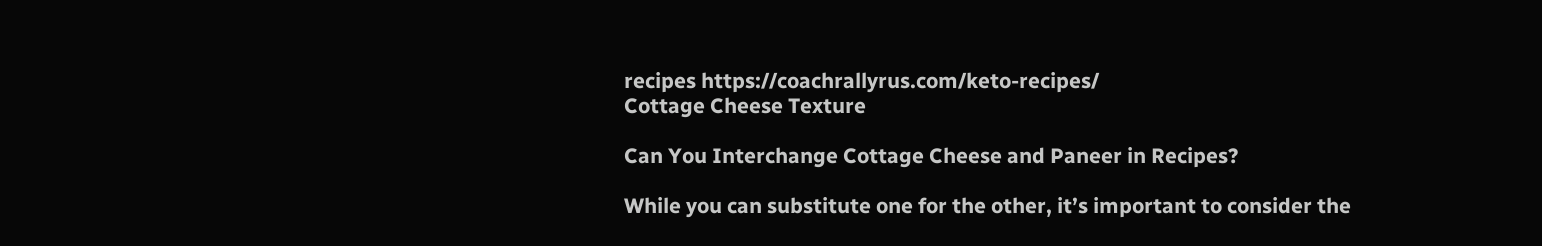recipes https://coachrallyrus.com/keto-recipes/
Cottage Cheese Texture

Can You Interchange Cottage Cheese and Paneer in Recipes?

While you can substitute one for the other, it’s important to consider the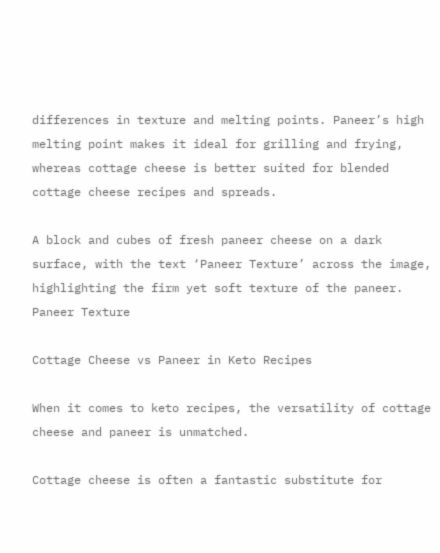differences in texture and melting points. Paneer’s high melting point makes it ideal for grilling and frying, whereas cottage cheese is better suited for blended cottage cheese recipes and spreads.

A block and cubes of fresh paneer cheese on a dark surface, with the text ‘Paneer Texture’ across the image, highlighting the firm yet soft texture of the paneer.
Paneer Texture

Cottage Cheese vs Paneer in Keto Recipes

When it comes to keto recipes, the versatility of cottage cheese and paneer is unmatched.

Cottage cheese is often a fantastic substitute for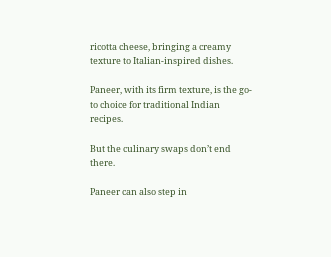ricotta cheese, bringing a creamy texture to Italian-inspired dishes.

Paneer, with its firm texture, is the go-to choice for traditional Indian recipes.

But the culinary swaps don’t end there.

Paneer can also step in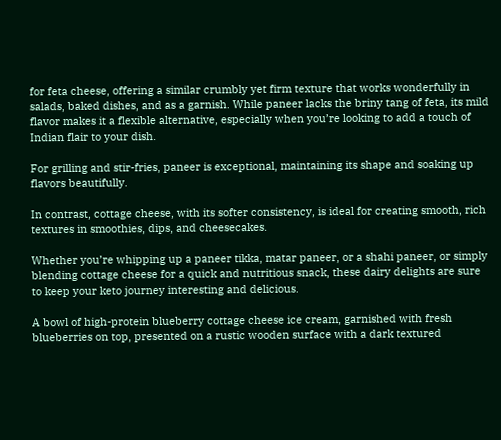for feta cheese, offering a similar crumbly yet firm texture that works wonderfully in salads, baked dishes, and as a garnish. While paneer lacks the briny tang of feta, its mild flavor makes it a flexible alternative, especially when you’re looking to add a touch of Indian flair to your dish.

For grilling and stir-fries, paneer is exceptional, maintaining its shape and soaking up flavors beautifully.

In contrast, cottage cheese, with its softer consistency, is ideal for creating smooth, rich textures in smoothies, dips, and cheesecakes.

Whether you’re whipping up a paneer tikka, matar paneer, or a shahi paneer, or simply blending cottage cheese for a quick and nutritious snack, these dairy delights are sure to keep your keto journey interesting and delicious.

A bowl of high-protein blueberry cottage cheese ice cream, garnished with fresh blueberries on top, presented on a rustic wooden surface with a dark textured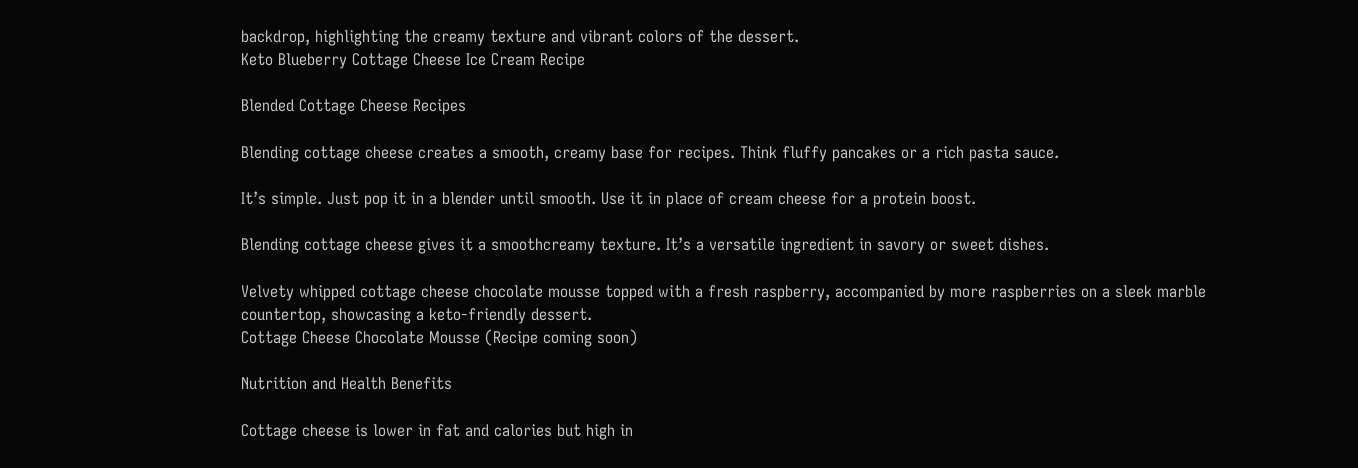backdrop, highlighting the creamy texture and vibrant colors of the dessert.
Keto Blueberry Cottage Cheese Ice Cream Recipe

Blended Cottage Cheese Recipes

Blending cottage cheese creates a smooth, creamy base for recipes. Think fluffy pancakes or a rich pasta sauce.

It’s simple. Just pop it in a blender until smooth. Use it in place of cream cheese for a protein boost.

Blending cottage cheese gives it a smoothcreamy texture. It’s a versatile ingredient in savory or sweet dishes.

Velvety whipped cottage cheese chocolate mousse topped with a fresh raspberry, accompanied by more raspberries on a sleek marble countertop, showcasing a keto-friendly dessert.
Cottage Cheese Chocolate Mousse (Recipe coming soon)

Nutrition and Health Benefits

Cottage cheese is lower in fat and calories but high in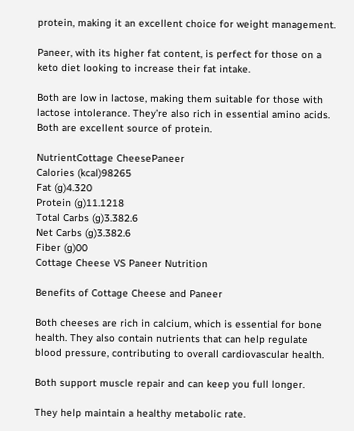protein, making it an excellent choice for weight management.

Paneer, with its higher fat content, is perfect for those on a keto diet looking to increase their fat intake.

Both are low in lactose, making them suitable for those with lactose intolerance. They’re also rich in essential amino acids. Both are excellent source of protein.

NutrientCottage CheesePaneer
Calories (kcal)98265
Fat (g)4.320
Protein (g)11.1218
Total Carbs (g)3.382.6
Net Carbs (g)3.382.6
Fiber (g)00
Cottage Cheese VS Paneer Nutrition

Benefits of Cottage Cheese and Paneer

Both cheeses are rich in calcium, which is essential for bone health. They also contain nutrients that can help regulate blood pressure, contributing to overall cardiovascular health.

Both support muscle repair and can keep you full longer.

They help maintain a healthy metabolic rate.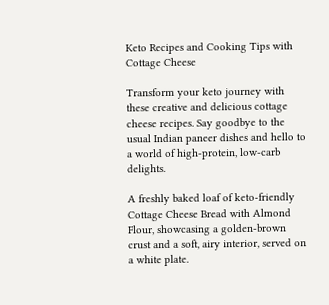Keto Recipes and Cooking Tips with Cottage Cheese

Transform your keto journey with these creative and delicious cottage cheese recipes. Say goodbye to the usual Indian paneer dishes and hello to a world of high-protein, low-carb delights.

A freshly baked loaf of keto-friendly Cottage Cheese Bread with Almond Flour, showcasing a golden-brown crust and a soft, airy interior, served on a white plate.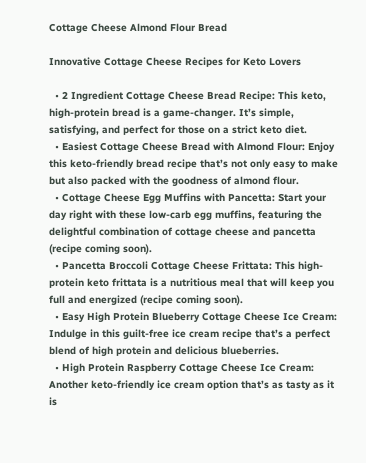Cottage Cheese Almond Flour Bread

Innovative Cottage Cheese Recipes for Keto Lovers

  • 2 Ingredient Cottage Cheese Bread Recipe: This keto, high-protein bread is a game-changer. It’s simple, satisfying, and perfect for those on a strict keto diet.
  • Easiest Cottage Cheese Bread with Almond Flour: Enjoy this keto-friendly bread recipe that’s not only easy to make but also packed with the goodness of almond flour.
  • Cottage Cheese Egg Muffins with Pancetta: Start your day right with these low-carb egg muffins, featuring the delightful combination of cottage cheese and pancetta (recipe coming soon).
  • Pancetta Broccoli Cottage Cheese Frittata: This high-protein keto frittata is a nutritious meal that will keep you full and energized (recipe coming soon).
  • Easy High Protein Blueberry Cottage Cheese Ice Cream: Indulge in this guilt-free ice cream recipe that’s a perfect blend of high protein and delicious blueberries.
  • High Protein Raspberry Cottage Cheese Ice Cream: Another keto-friendly ice cream option that’s as tasty as it is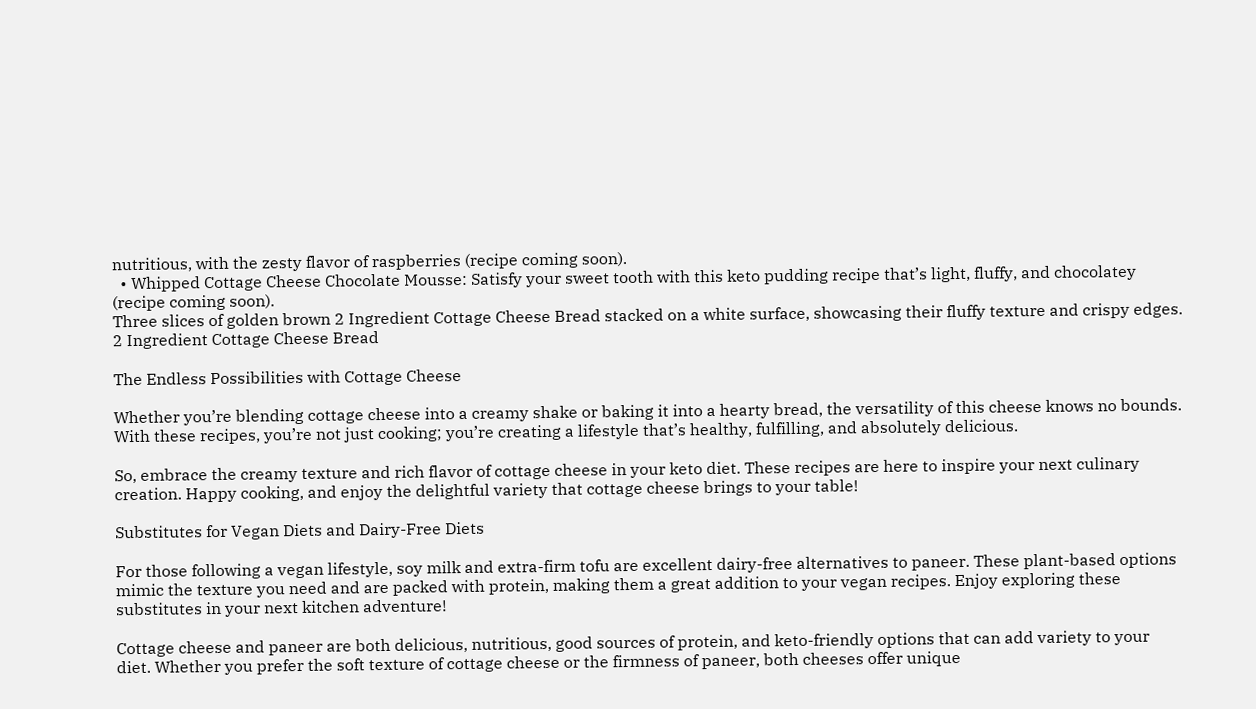nutritious, with the zesty flavor of raspberries (recipe coming soon).
  • Whipped Cottage Cheese Chocolate Mousse: Satisfy your sweet tooth with this keto pudding recipe that’s light, fluffy, and chocolatey (recipe coming soon).
Three slices of golden brown 2 Ingredient Cottage Cheese Bread stacked on a white surface, showcasing their fluffy texture and crispy edges.
2 Ingredient Cottage Cheese Bread

The Endless Possibilities with Cottage Cheese

Whether you’re blending cottage cheese into a creamy shake or baking it into a hearty bread, the versatility of this cheese knows no bounds. With these recipes, you’re not just cooking; you’re creating a lifestyle that’s healthy, fulfilling, and absolutely delicious.

So, embrace the creamy texture and rich flavor of cottage cheese in your keto diet. These recipes are here to inspire your next culinary creation. Happy cooking, and enjoy the delightful variety that cottage cheese brings to your table!

Substitutes for Vegan Diets and Dairy-Free Diets

For those following a vegan lifestyle, soy milk and extra-firm tofu are excellent dairy-free alternatives to paneer. These plant-based options mimic the texture you need and are packed with protein, making them a great addition to your vegan recipes. Enjoy exploring these substitutes in your next kitchen adventure!

Cottage cheese and paneer are both delicious, nutritious, good sources of protein, and keto-friendly options that can add variety to your diet. Whether you prefer the soft texture of cottage cheese or the firmness of paneer, both cheeses offer unique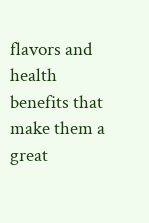flavors and health benefits that make them a great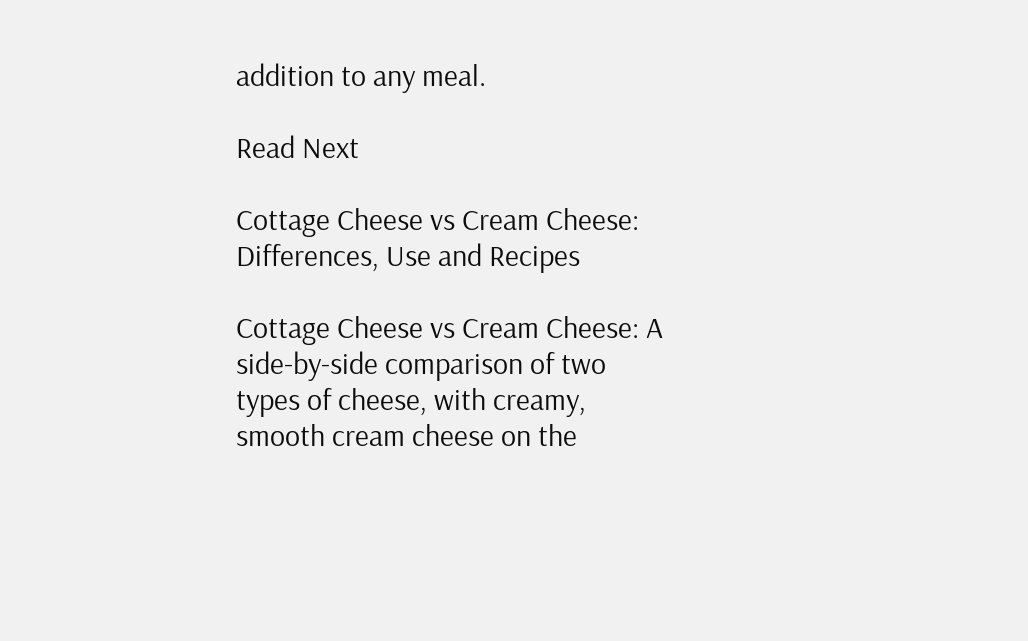addition to any meal.

Read Next

Cottage Cheese vs Cream Cheese: Differences, Use and Recipes

Cottage Cheese vs Cream Cheese: A side-by-side comparison of two types of cheese, with creamy, smooth cream cheese on the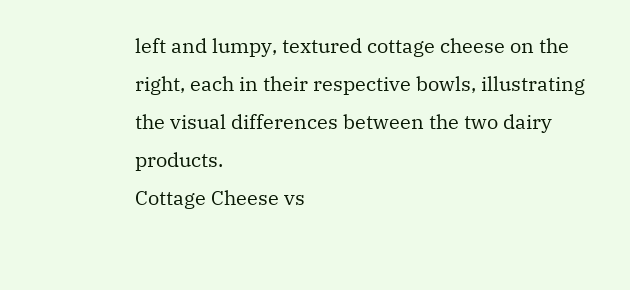left and lumpy, textured cottage cheese on the right, each in their respective bowls, illustrating the visual differences between the two dairy products.
Cottage Cheese vs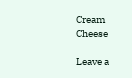Cream Cheese

Leave a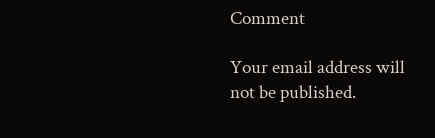Comment

Your email address will not be published.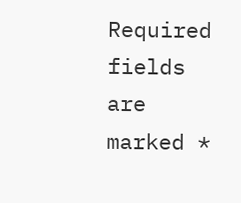Required fields are marked *